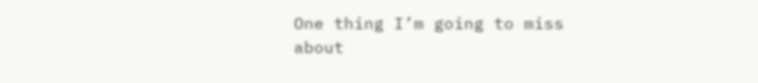One thing I’m going to miss about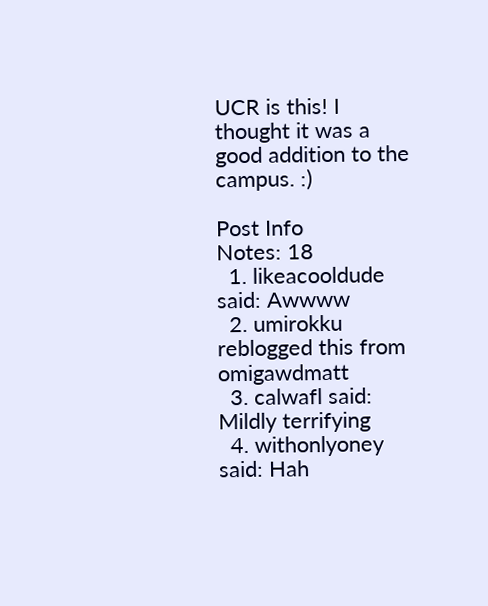UCR is this! I thought it was a good addition to the campus. :)

Post Info
Notes: 18
  1. likeacooldude said: Awwww
  2. umirokku reblogged this from omigawdmatt
  3. calwafl said: Mildly terrifying
  4. withonlyoney said: Hah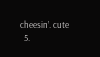cheesin’. cute
  5.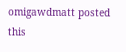omigawdmatt posted this